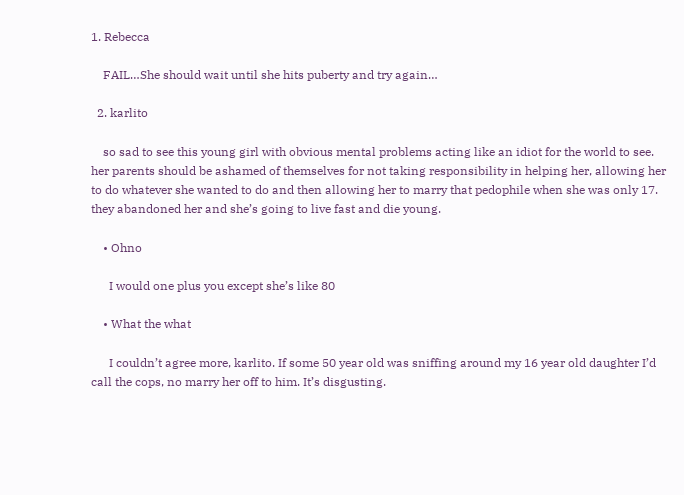1. Rebecca

    FAIL…She should wait until she hits puberty and try again…

  2. karlito

    so sad to see this young girl with obvious mental problems acting like an idiot for the world to see. her parents should be ashamed of themselves for not taking responsibility in helping her, allowing her to do whatever she wanted to do and then allowing her to marry that pedophile when she was only 17. they abandoned her and she’s going to live fast and die young.

    • Ohno

      I would one plus you except she’s like 80

    • What the what

      I couldn’t agree more, karlito. If some 50 year old was sniffing around my 16 year old daughter I’d call the cops, no marry her off to him. It’s disgusting.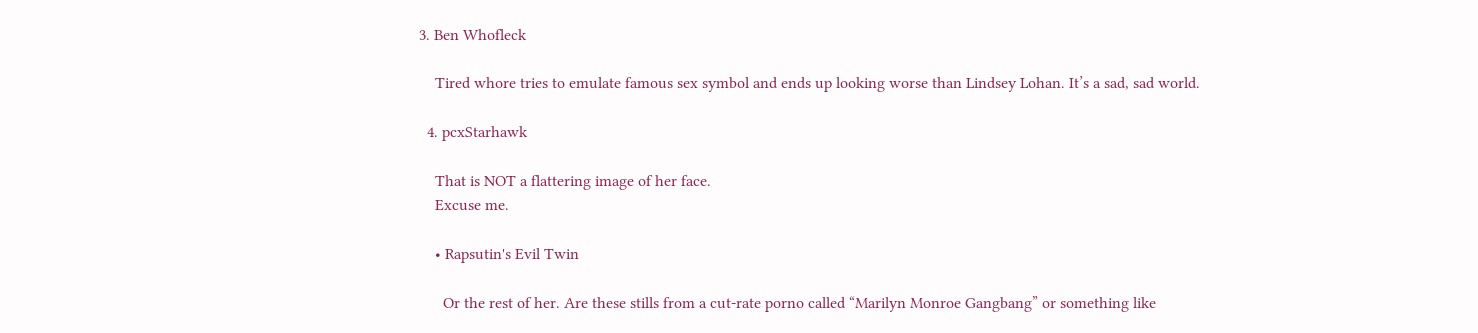3. Ben Whofleck

    Tired whore tries to emulate famous sex symbol and ends up looking worse than Lindsey Lohan. It’s a sad, sad world.

  4. pcxStarhawk

    That is NOT a flattering image of her face.
    Excuse me.

    • Rapsutin's Evil Twin

      Or the rest of her. Are these stills from a cut-rate porno called “Marilyn Monroe Gangbang” or something like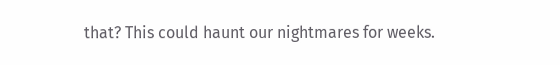that? This could haunt our nightmares for weeks.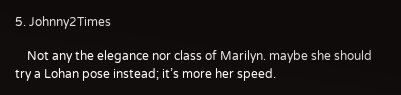5. Johnny2Times

    Not any the elegance nor class of Marilyn. maybe she should try a Lohan pose instead; it’s more her speed.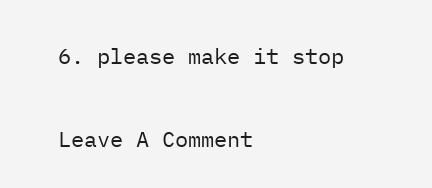6. please make it stop

Leave A Comment